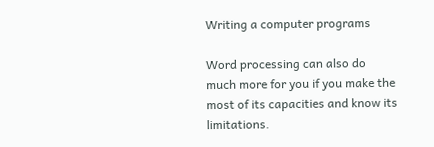Writing a computer programs

Word processing can also do much more for you if you make the most of its capacities and know its limitations.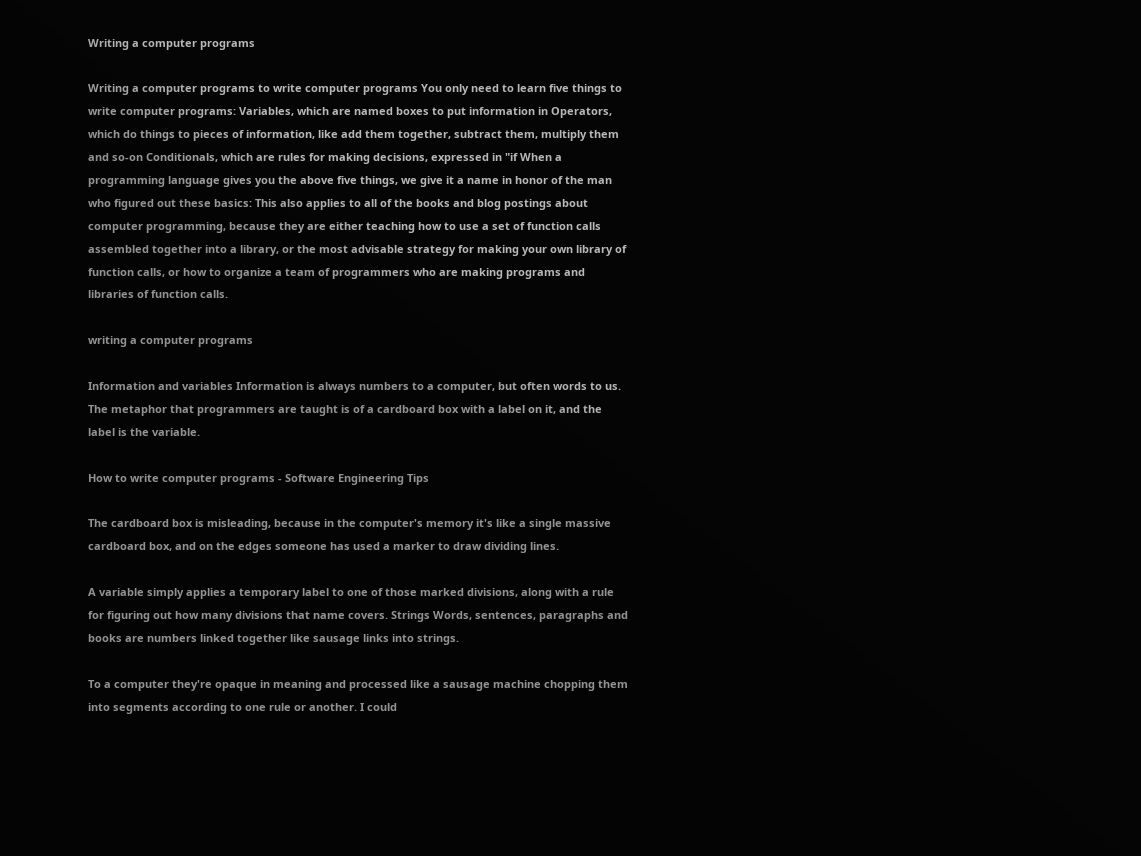Writing a computer programs

Writing a computer programs to write computer programs You only need to learn five things to write computer programs: Variables, which are named boxes to put information in Operators, which do things to pieces of information, like add them together, subtract them, multiply them and so-on Conditionals, which are rules for making decisions, expressed in "if When a programming language gives you the above five things, we give it a name in honor of the man who figured out these basics: This also applies to all of the books and blog postings about computer programming, because they are either teaching how to use a set of function calls assembled together into a library, or the most advisable strategy for making your own library of function calls, or how to organize a team of programmers who are making programs and libraries of function calls.

writing a computer programs

Information and variables Information is always numbers to a computer, but often words to us. The metaphor that programmers are taught is of a cardboard box with a label on it, and the label is the variable.

How to write computer programs - Software Engineering Tips

The cardboard box is misleading, because in the computer's memory it's like a single massive cardboard box, and on the edges someone has used a marker to draw dividing lines.

A variable simply applies a temporary label to one of those marked divisions, along with a rule for figuring out how many divisions that name covers. Strings Words, sentences, paragraphs and books are numbers linked together like sausage links into strings.

To a computer they're opaque in meaning and processed like a sausage machine chopping them into segments according to one rule or another. I could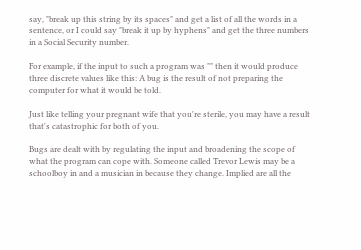say, "break up this string by its spaces" and get a list of all the words in a sentence, or I could say "break it up by hyphens" and get the three numbers in a Social Security number.

For example, if the input to such a program was "" then it would produce three discrete values like this: A bug is the result of not preparing the computer for what it would be told.

Just like telling your pregnant wife that you're sterile, you may have a result that's catastrophic for both of you.

Bugs are dealt with by regulating the input and broadening the scope of what the program can cope with. Someone called Trevor Lewis may be a schoolboy in and a musician in because they change. Implied are all the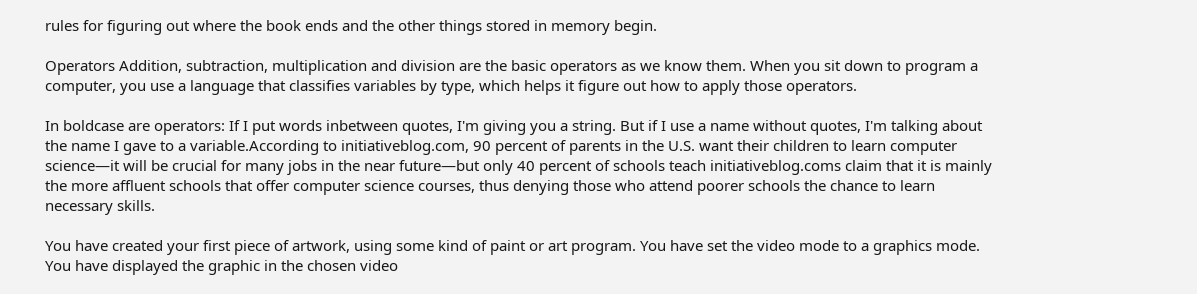rules for figuring out where the book ends and the other things stored in memory begin.

Operators Addition, subtraction, multiplication and division are the basic operators as we know them. When you sit down to program a computer, you use a language that classifies variables by type, which helps it figure out how to apply those operators.

In boldcase are operators: If I put words inbetween quotes, I'm giving you a string. But if I use a name without quotes, I'm talking about the name I gave to a variable.According to initiativeblog.com, 90 percent of parents in the U.S. want their children to learn computer science—it will be crucial for many jobs in the near future—but only 40 percent of schools teach initiativeblog.coms claim that it is mainly the more affluent schools that offer computer science courses, thus denying those who attend poorer schools the chance to learn necessary skills.

You have created your first piece of artwork, using some kind of paint or art program. You have set the video mode to a graphics mode. You have displayed the graphic in the chosen video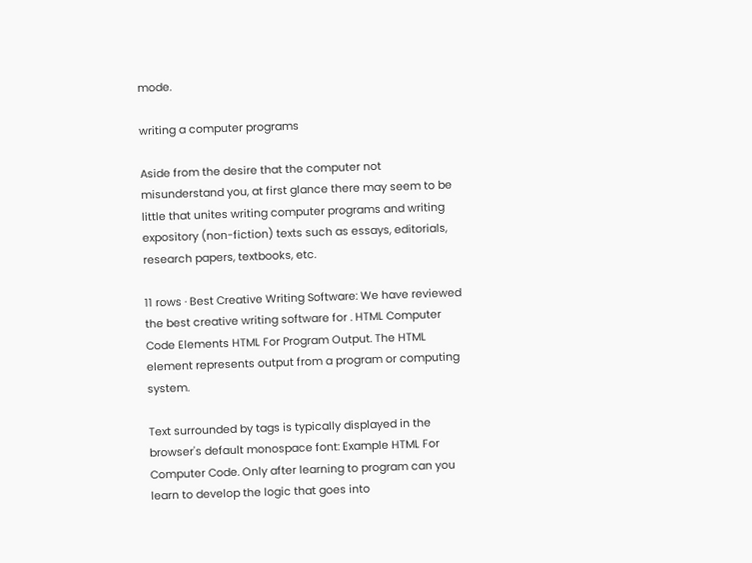mode.

writing a computer programs

Aside from the desire that the computer not misunderstand you, at first glance there may seem to be little that unites writing computer programs and writing expository (non-fiction) texts such as essays, editorials, research papers, textbooks, etc.

11 rows · Best Creative Writing Software: We have reviewed the best creative writing software for . HTML Computer Code Elements HTML For Program Output. The HTML element represents output from a program or computing system.

Text surrounded by tags is typically displayed in the browser's default monospace font: Example HTML For Computer Code. Only after learning to program can you learn to develop the logic that goes into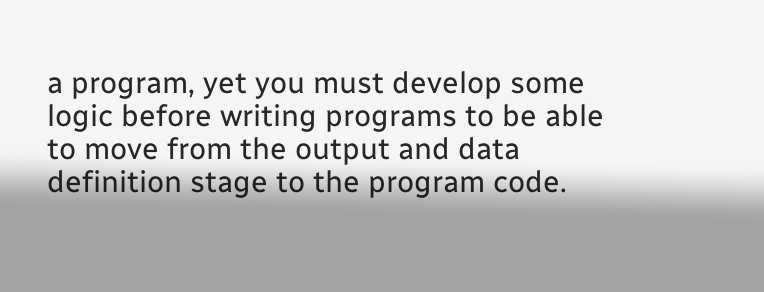a program, yet you must develop some logic before writing programs to be able to move from the output and data definition stage to the program code.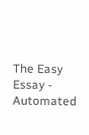The Easy Essay - Automated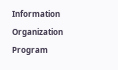Information Organization Program